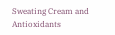Sweating Cream and Antioxidants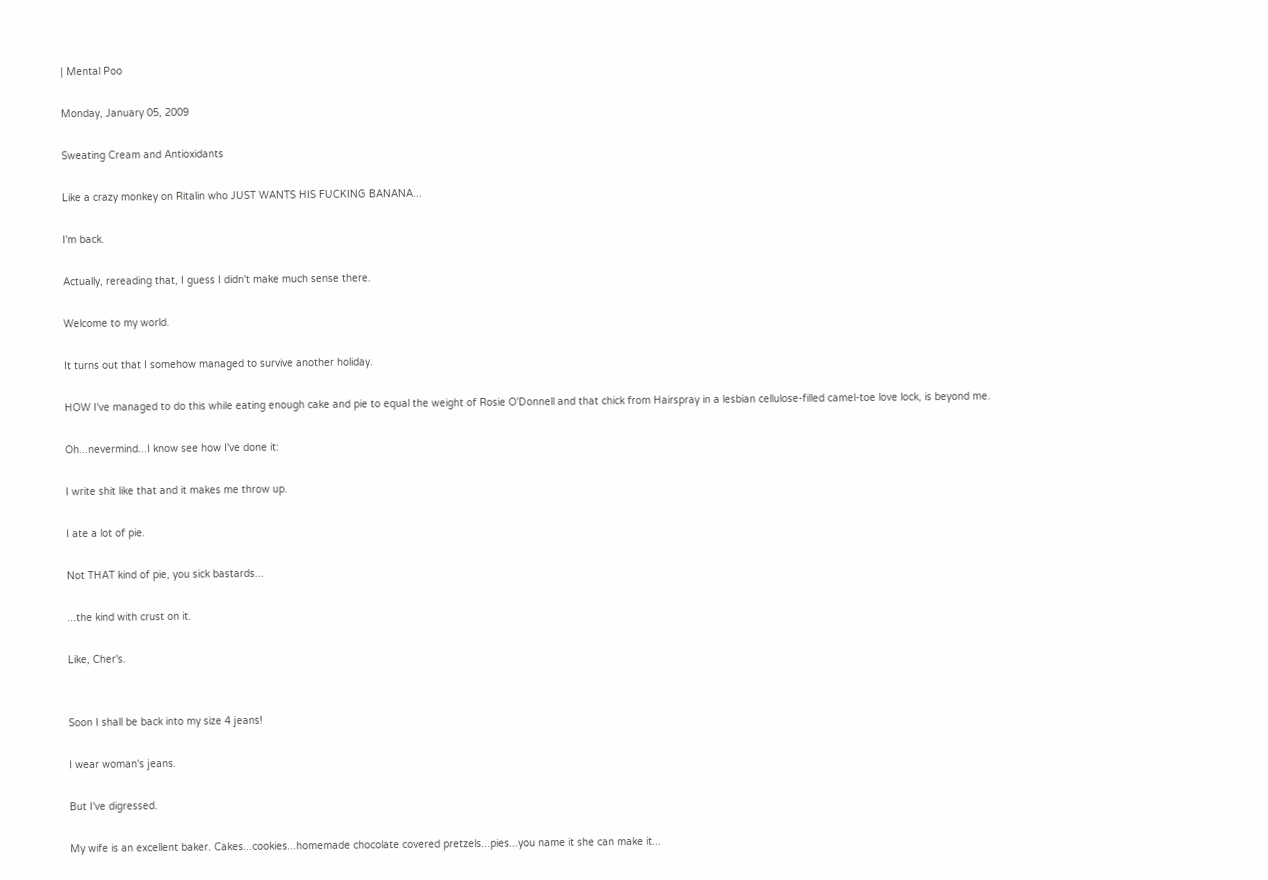| Mental Poo

Monday, January 05, 2009

Sweating Cream and Antioxidants

Like a crazy monkey on Ritalin who JUST WANTS HIS FUCKING BANANA...

I'm back.

Actually, rereading that, I guess I didn't make much sense there.

Welcome to my world.

It turns out that I somehow managed to survive another holiday.

HOW I've managed to do this while eating enough cake and pie to equal the weight of Rosie O'Donnell and that chick from Hairspray in a lesbian cellulose-filled camel-toe love lock, is beyond me.

Oh...nevermind...I know see how I've done it:

I write shit like that and it makes me throw up.

I ate a lot of pie.

Not THAT kind of pie, you sick bastards...

...the kind with crust on it.

Like, Cher's.


Soon I shall be back into my size 4 jeans!

I wear woman's jeans.

But I've digressed.

My wife is an excellent baker. Cakes...cookies...homemade chocolate covered pretzels...pies...you name it she can make it...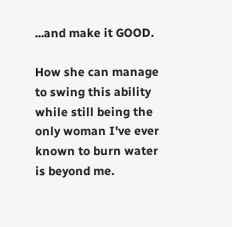...and make it GOOD.

How she can manage to swing this ability while still being the only woman I've ever known to burn water is beyond me.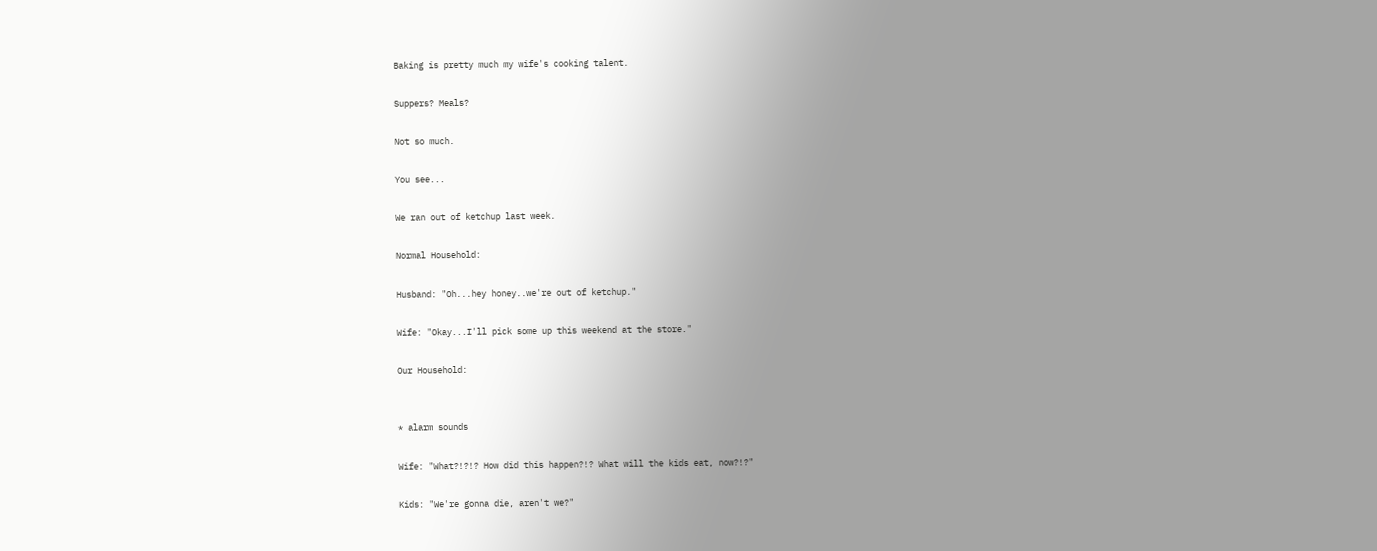Baking is pretty much my wife's cooking talent.

Suppers? Meals?

Not so much.

You see...

We ran out of ketchup last week.

Normal Household:

Husband: "Oh...hey honey..we're out of ketchup."

Wife: "Okay...I'll pick some up this weekend at the store."

Our Household:


* alarm sounds

Wife: "What?!?!? How did this happen?!? What will the kids eat, now?!?"

Kids: "We're gonna die, aren't we?"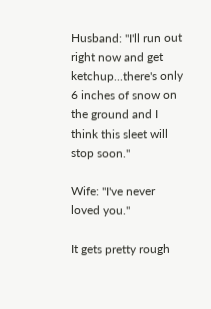Husband: "I'll run out right now and get ketchup...there's only 6 inches of snow on the ground and I think this sleet will stop soon."

Wife: "I've never loved you."

It gets pretty rough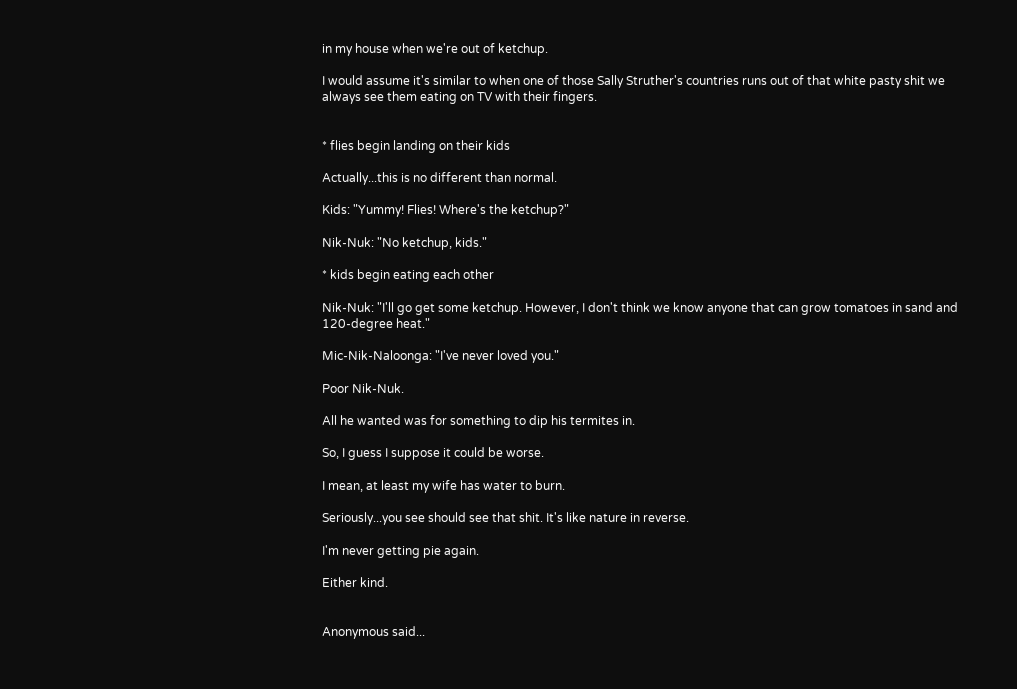in my house when we're out of ketchup.

I would assume it's similar to when one of those Sally Struther's countries runs out of that white pasty shit we always see them eating on TV with their fingers.


* flies begin landing on their kids

Actually...this is no different than normal.

Kids: "Yummy! Flies! Where's the ketchup?"

Nik-Nuk: "No ketchup, kids."

* kids begin eating each other

Nik-Nuk: "I'll go get some ketchup. However, I don't think we know anyone that can grow tomatoes in sand and 120-degree heat."

Mic-Nik-Naloonga: "I've never loved you."

Poor Nik-Nuk.

All he wanted was for something to dip his termites in.

So, I guess I suppose it could be worse.

I mean, at least my wife has water to burn.

Seriously...you see should see that shit. It's like nature in reverse.

I'm never getting pie again.

Either kind.


Anonymous said...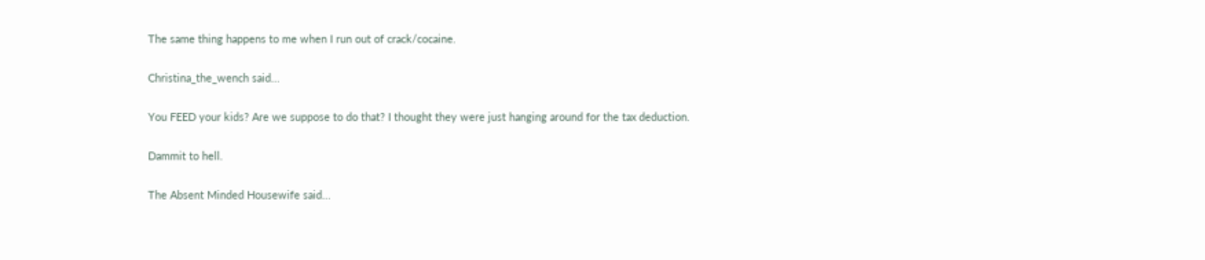The same thing happens to me when I run out of crack/cocaine.

Christina_the_wench said...

You FEED your kids? Are we suppose to do that? I thought they were just hanging around for the tax deduction.

Dammit to hell.

The Absent Minded Housewife said...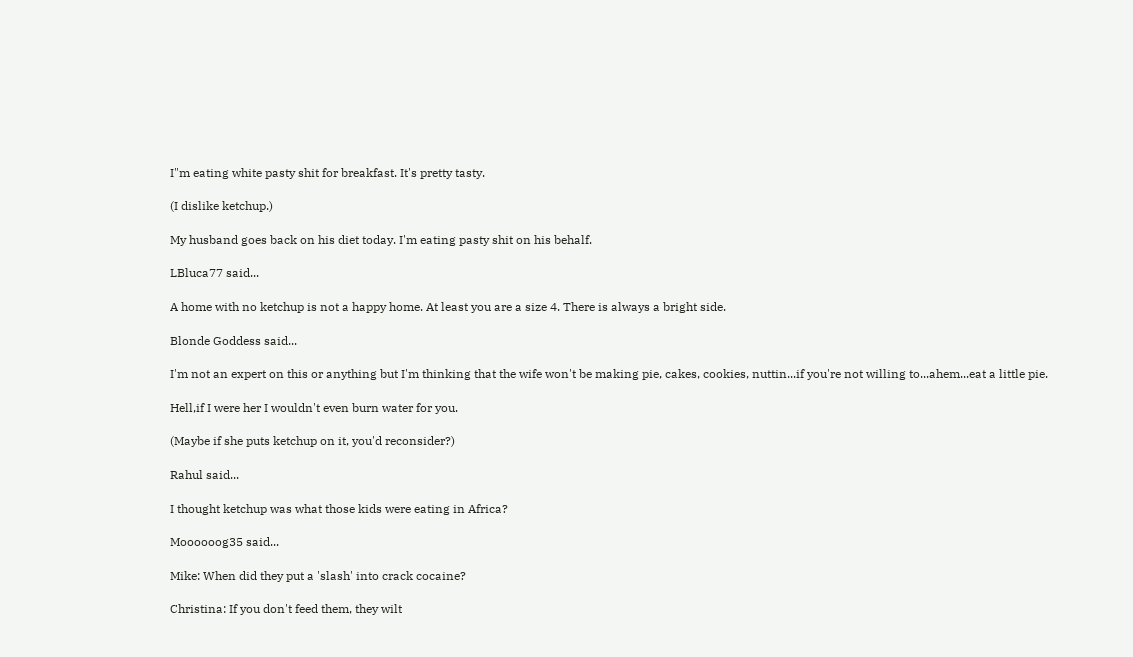I"m eating white pasty shit for breakfast. It's pretty tasty.

(I dislike ketchup.)

My husband goes back on his diet today. I'm eating pasty shit on his behalf.

LBluca77 said...

A home with no ketchup is not a happy home. At least you are a size 4. There is always a bright side.

Blonde Goddess said...

I'm not an expert on this or anything but I'm thinking that the wife won't be making pie, cakes, cookies, nuttin...if you're not willing to...ahem...eat a little pie.

Hell,if I were her I wouldn't even burn water for you.

(Maybe if she puts ketchup on it, you'd reconsider?)

Rahul said...

I thought ketchup was what those kids were eating in Africa?

Moooooog35 said...

Mike: When did they put a 'slash' into crack cocaine?

Christina: If you don't feed them, they wilt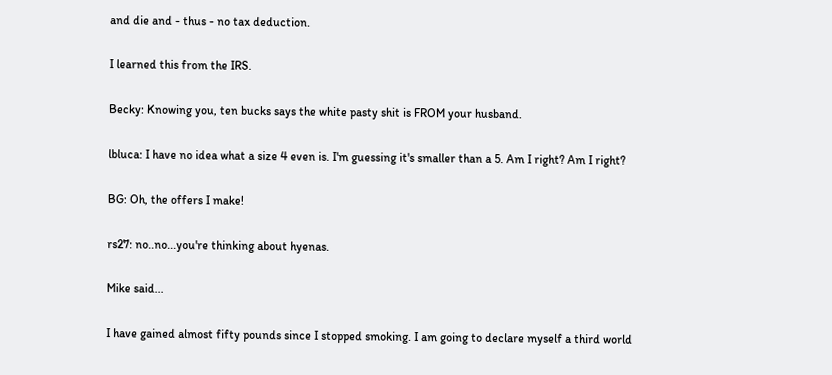and die and - thus - no tax deduction.

I learned this from the IRS.

Becky: Knowing you, ten bucks says the white pasty shit is FROM your husband.

lbluca: I have no idea what a size 4 even is. I'm guessing it's smaller than a 5. Am I right? Am I right?

BG: Oh, the offers I make!

rs27: no..no...you're thinking about hyenas.

Mike said...

I have gained almost fifty pounds since I stopped smoking. I am going to declare myself a third world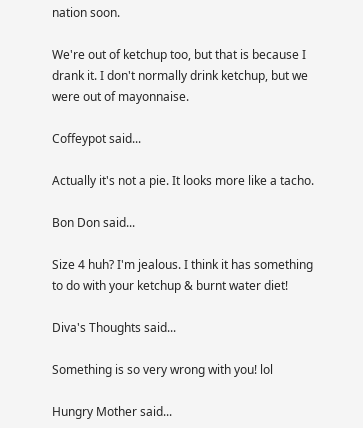nation soon.

We're out of ketchup too, but that is because I drank it. I don't normally drink ketchup, but we were out of mayonnaise.

Coffeypot said...

Actually it's not a pie. It looks more like a tacho.

Bon Don said...

Size 4 huh? I'm jealous. I think it has something to do with your ketchup & burnt water diet!

Diva's Thoughts said...

Something is so very wrong with you! lol

Hungry Mother said...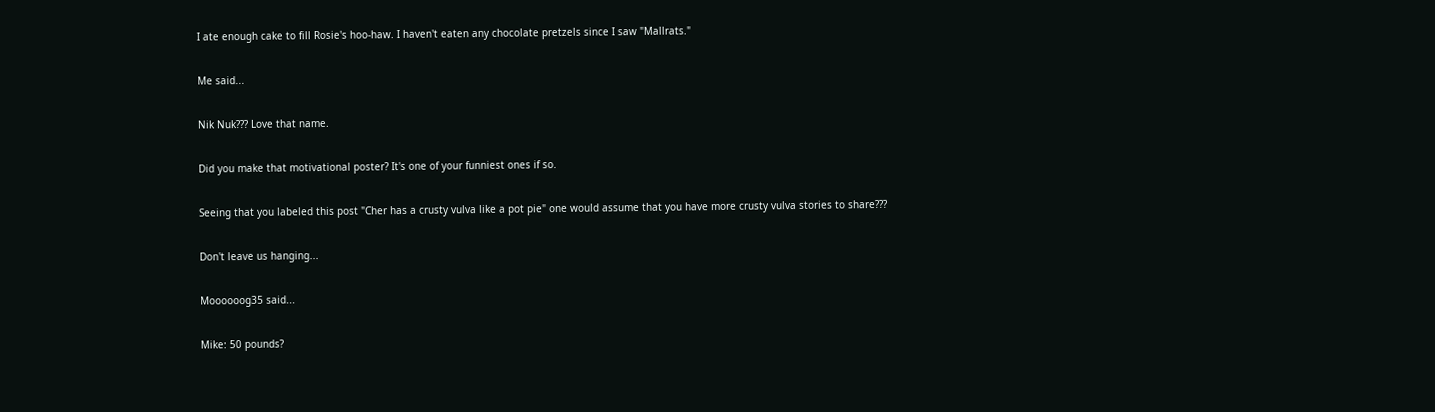I ate enough cake to fill Rosie's hoo-haw. I haven't eaten any chocolate pretzels since I saw "Mallrats."

Me said...

Nik Nuk??? Love that name.

Did you make that motivational poster? It's one of your funniest ones if so.

Seeing that you labeled this post "Cher has a crusty vulva like a pot pie" one would assume that you have more crusty vulva stories to share???

Don't leave us hanging...

Moooooog35 said...

Mike: 50 pounds?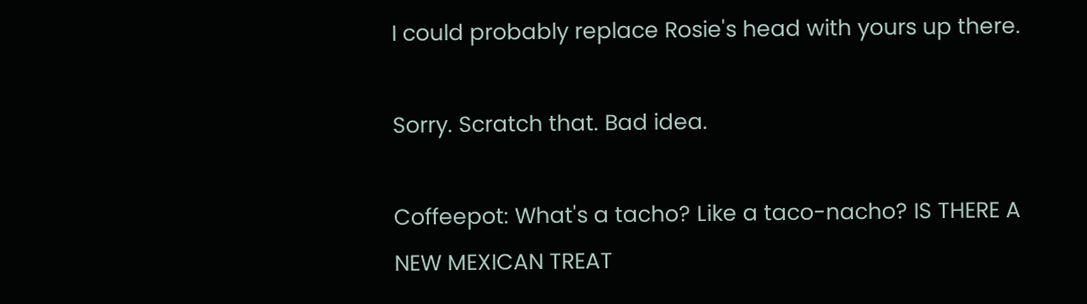I could probably replace Rosie's head with yours up there.

Sorry. Scratch that. Bad idea.

Coffeepot: What's a tacho? Like a taco-nacho? IS THERE A NEW MEXICAN TREAT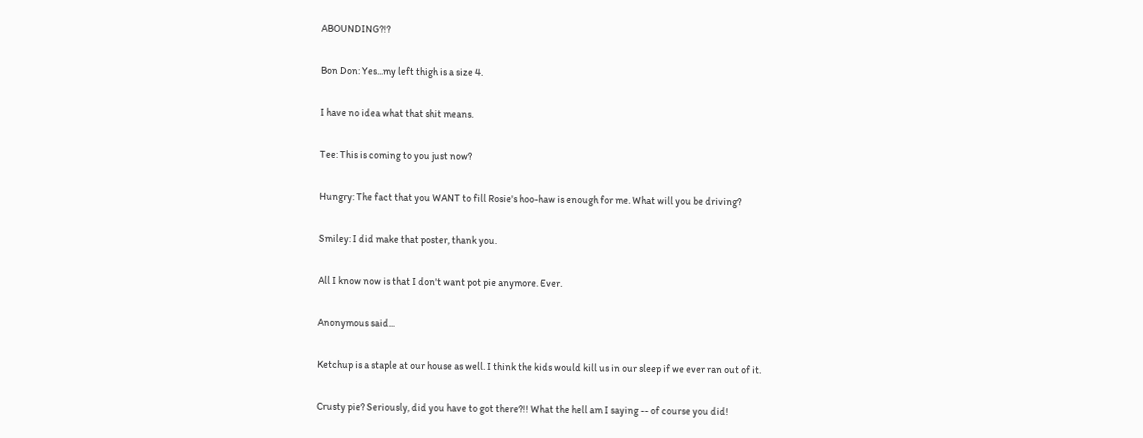ABOUNDING?!?

Bon Don: Yes...my left thigh is a size 4.

I have no idea what that shit means.

Tee: This is coming to you just now?

Hungry: The fact that you WANT to fill Rosie's hoo-haw is enough for me. What will you be driving?

Smiley: I did make that poster, thank you.

All I know now is that I don't want pot pie anymore. Ever.

Anonymous said...

Ketchup is a staple at our house as well. I think the kids would kill us in our sleep if we ever ran out of it.

Crusty pie? Seriously, did you have to got there?!! What the hell am I saying -- of course you did!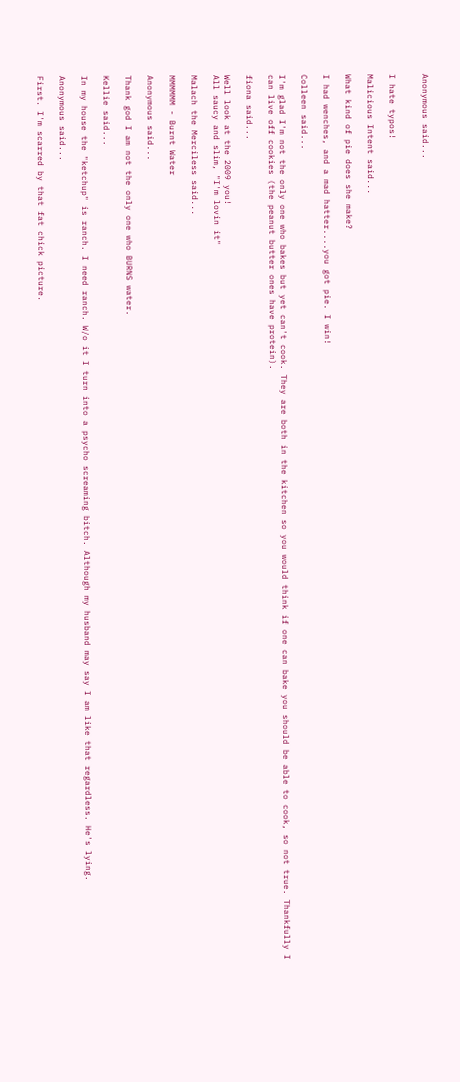Anonymous said...


I hate typos!

Malicious Intent said...

What kind of pie does she make?

I had wenches, and a mad hatter....you got pie. I win!

Colleen said...

I'm glad I'm not the only one who bakes but yet can't cook. They are both in the kitchen so you would think if one can bake you should be able to cook, so not true. Thankfully I can live off cookies (the peanut butter ones have protein).

fiona said...

Well look at the 2009 you!
All saucy and slim, "I'm lovin it"

Malach the Merciless said...

MMMMMM - Burnt Water

Anonymous said...

Thank god I am not the only one who BURNS water.

Kellie said...

In my house the "ketchup" is ranch. I need ranch. W/o it I turn into a psycho screaming bitch. Although my husband may say I am like that regardless. He's lying.

Anonymous said...

First. I'm scarred by that fat chick picture.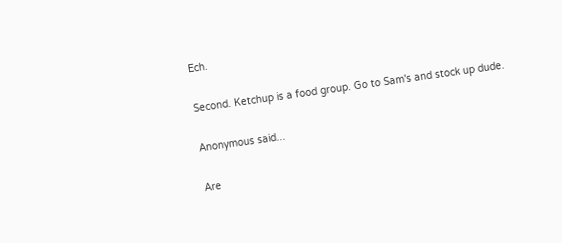Ech.

Second. Ketchup is a food group. Go to Sam's and stock up dude.

Anonymous said...

Are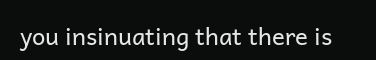you insinuating that there is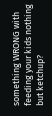something WRONG with feeding your kids nothing but ketchup?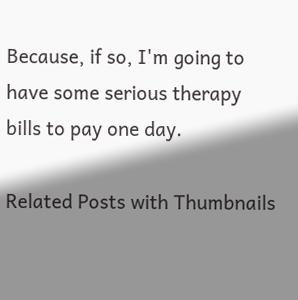Because, if so, I'm going to have some serious therapy bills to pay one day.

Related Posts with Thumbnails